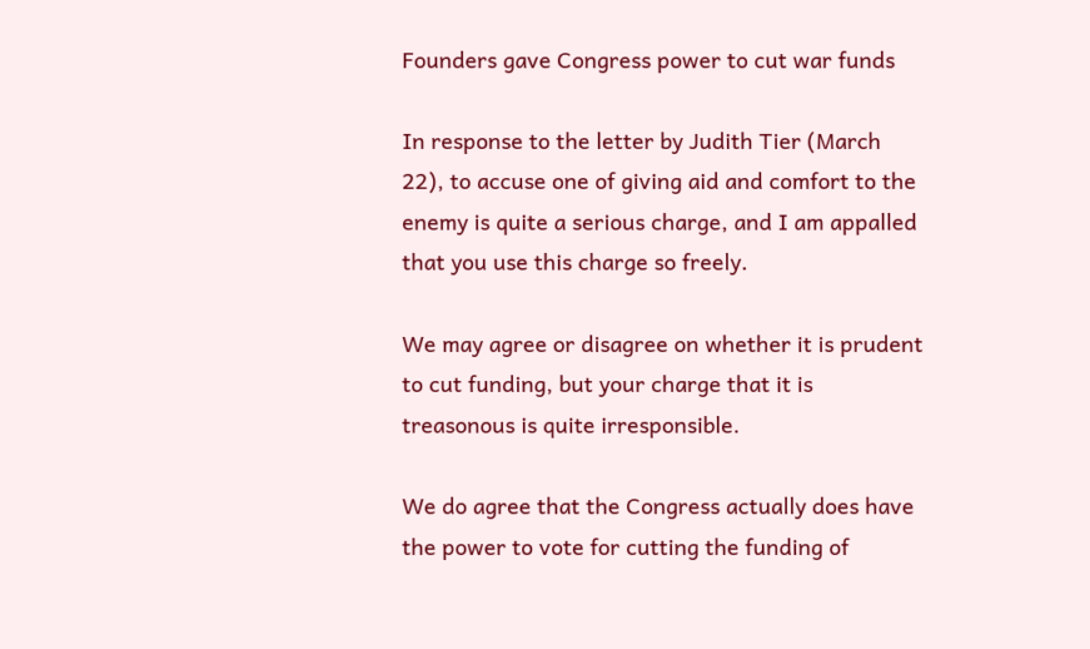Founders gave Congress power to cut war funds

In response to the letter by Judith Tier (March 22), to accuse one of giving aid and comfort to the enemy is quite a serious charge, and I am appalled that you use this charge so freely.

We may agree or disagree on whether it is prudent to cut funding, but your charge that it is treasonous is quite irresponsible.

We do agree that the Congress actually does have the power to vote for cutting the funding of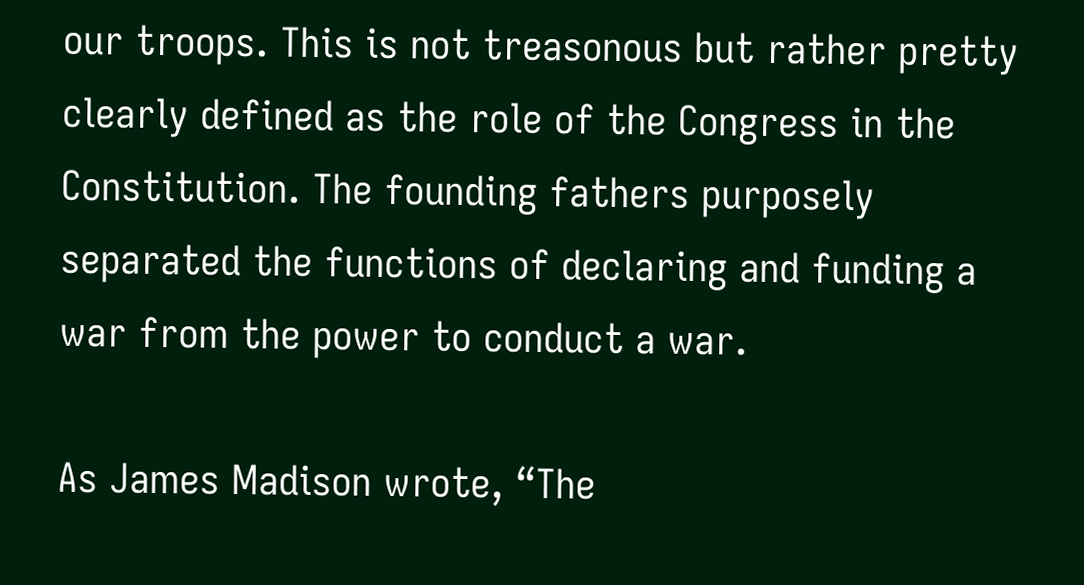our troops. This is not treasonous but rather pretty clearly defined as the role of the Congress in the Constitution. The founding fathers purposely separated the functions of declaring and funding a war from the power to conduct a war.

As James Madison wrote, “The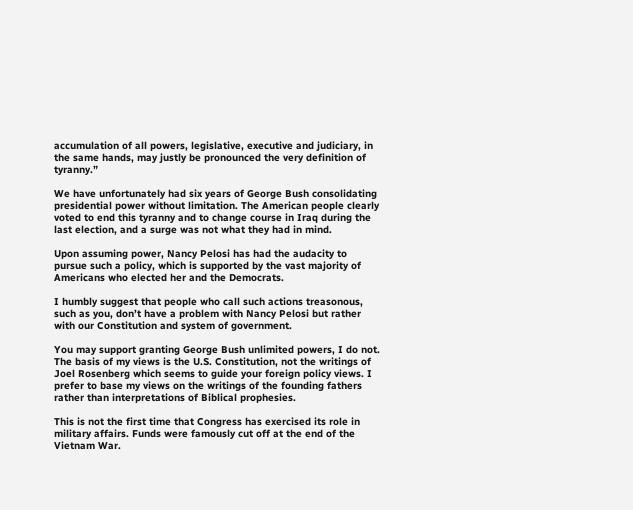accumulation of all powers, legislative, executive and judiciary, in the same hands, may justly be pronounced the very definition of tyranny.”

We have unfortunately had six years of George Bush consolidating presidential power without limitation. The American people clearly voted to end this tyranny and to change course in Iraq during the last election, and a surge was not what they had in mind.

Upon assuming power, Nancy Pelosi has had the audacity to pursue such a policy, which is supported by the vast majority of Americans who elected her and the Democrats.

I humbly suggest that people who call such actions treasonous, such as you, don’t have a problem with Nancy Pelosi but rather with our Constitution and system of government.

You may support granting George Bush unlimited powers, I do not. The basis of my views is the U.S. Constitution, not the writings of Joel Rosenberg which seems to guide your foreign policy views. I prefer to base my views on the writings of the founding fathers rather than interpretations of Biblical prophesies.

This is not the first time that Congress has exercised its role in military affairs. Funds were famously cut off at the end of the Vietnam War.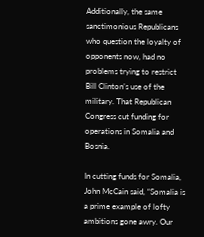Additionally, the same sanctimonious Republicans who question the loyalty of opponents now, had no problems trying to restrict Bill Clinton’s use of the military. That Republican Congress cut funding for operations in Somalia and Bosnia.

In cutting funds for Somalia, John McCain said, “Somalia is a prime example of lofty ambitions gone awry. Our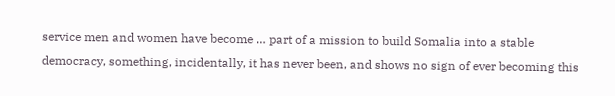service men and women have become … part of a mission to build Somalia into a stable democracy, something, incidentally, it has never been, and shows no sign of ever becoming this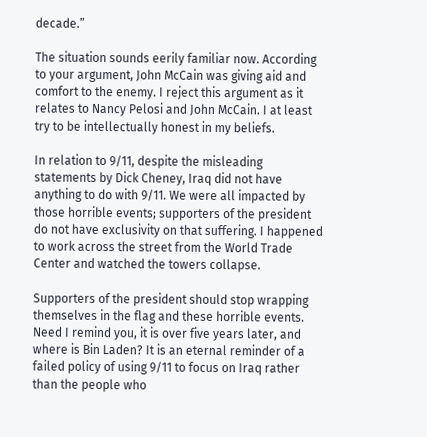decade.”

The situation sounds eerily familiar now. According to your argument, John McCain was giving aid and comfort to the enemy. I reject this argument as it relates to Nancy Pelosi and John McCain. I at least try to be intellectually honest in my beliefs.

In relation to 9/11, despite the misleading statements by Dick Cheney, Iraq did not have anything to do with 9/11. We were all impacted by those horrible events; supporters of the president do not have exclusivity on that suffering. I happened to work across the street from the World Trade Center and watched the towers collapse.

Supporters of the president should stop wrapping themselves in the flag and these horrible events. Need I remind you, it is over five years later, and where is Bin Laden? It is an eternal reminder of a failed policy of using 9/11 to focus on Iraq rather than the people who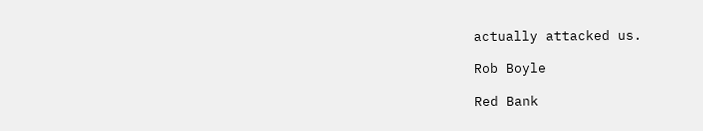actually attacked us.

Rob Boyle

Red Bank